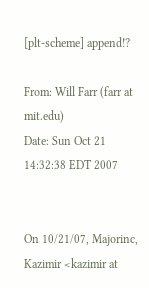[plt-scheme] append!?

From: Will Farr (farr at mit.edu)
Date: Sun Oct 21 14:32:38 EDT 2007


On 10/21/07, Majorinc, Kazimir <kazimir at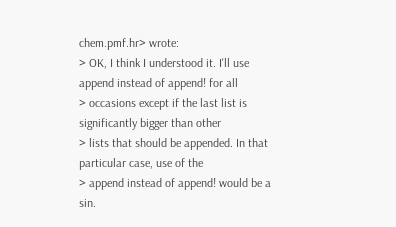chem.pmf.hr> wrote:
> OK, I think I understood it. I'll use append instead of append! for all
> occasions except if the last list is significantly bigger than other
> lists that should be appended. In that particular case, use of the
> append instead of append! would be a sin.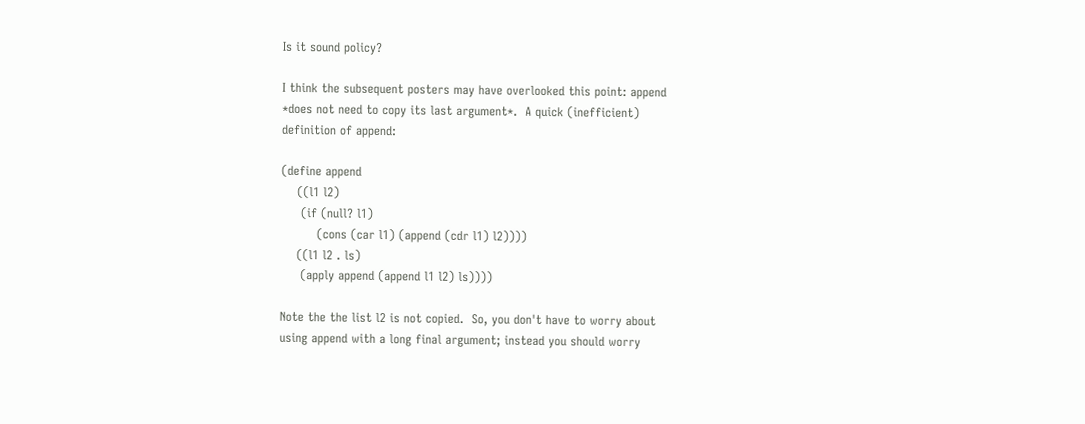Is it sound policy?

I think the subsequent posters may have overlooked this point: append
*does not need to copy its last argument*.  A quick (inefficient)
definition of append:

(define append
    ((l1 l2)
     (if (null? l1)
         (cons (car l1) (append (cdr l1) l2))))
    ((l1 l2 . ls)
     (apply append (append l1 l2) ls))))

Note the the list l2 is not copied.  So, you don't have to worry about
using append with a long final argument; instead you should worry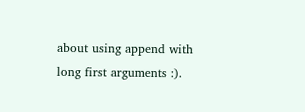about using append with long first arguments :).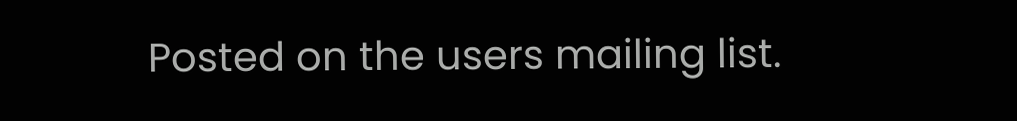Posted on the users mailing list.